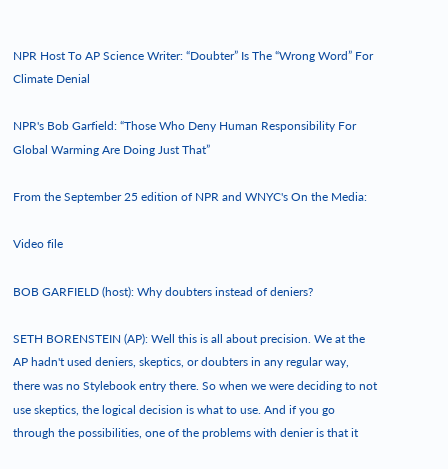NPR Host To AP Science Writer: “Doubter” Is The “Wrong Word” For Climate Denial

NPR's Bob Garfield: “Those Who Deny Human Responsibility For Global Warming Are Doing Just That”

From the September 25 edition of NPR and WNYC's On the Media:

Video file

BOB GARFIELD (host): Why doubters instead of deniers?

SETH BORENSTEIN (AP): Well this is all about precision. We at the AP hadn't used deniers, skeptics, or doubters in any regular way, there was no Stylebook entry there. So when we were deciding to not use skeptics, the logical decision is what to use. And if you go through the possibilities, one of the problems with denier is that it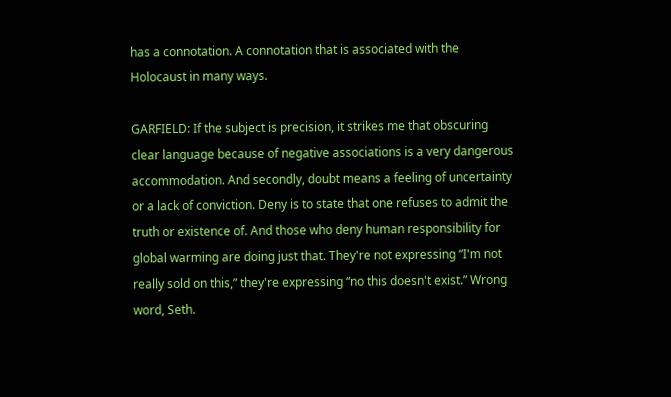has a connotation. A connotation that is associated with the Holocaust in many ways.

GARFIELD: If the subject is precision, it strikes me that obscuring clear language because of negative associations is a very dangerous accommodation. And secondly, doubt means a feeling of uncertainty or a lack of conviction. Deny is to state that one refuses to admit the truth or existence of. And those who deny human responsibility for global warming are doing just that. They're not expressing “I'm not really sold on this,” they're expressing “no this doesn't exist.” Wrong word, Seth.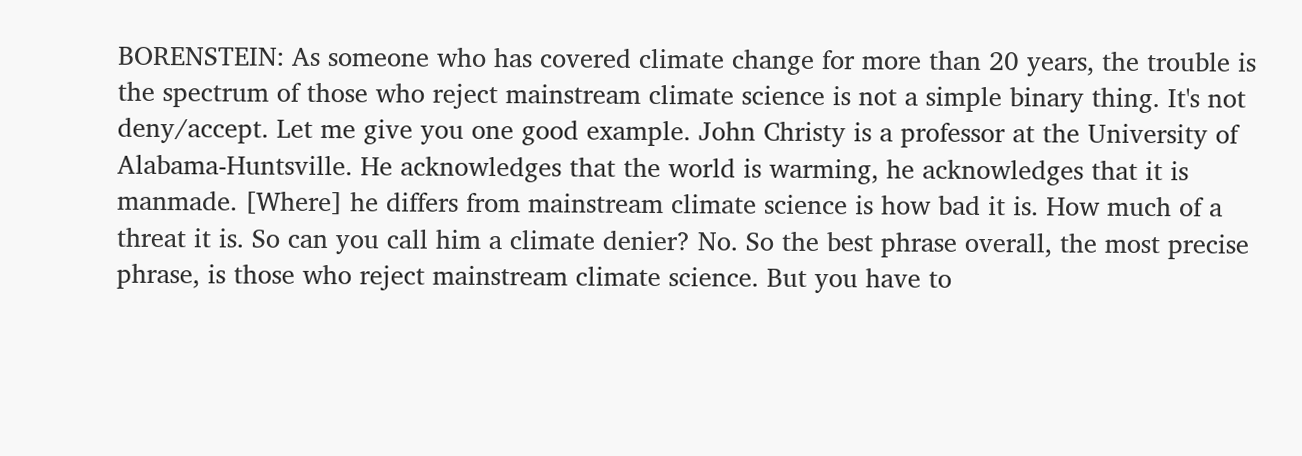BORENSTEIN: As someone who has covered climate change for more than 20 years, the trouble is the spectrum of those who reject mainstream climate science is not a simple binary thing. It's not deny/accept. Let me give you one good example. John Christy is a professor at the University of Alabama-Huntsville. He acknowledges that the world is warming, he acknowledges that it is manmade. [Where] he differs from mainstream climate science is how bad it is. How much of a threat it is. So can you call him a climate denier? No. So the best phrase overall, the most precise phrase, is those who reject mainstream climate science. But you have to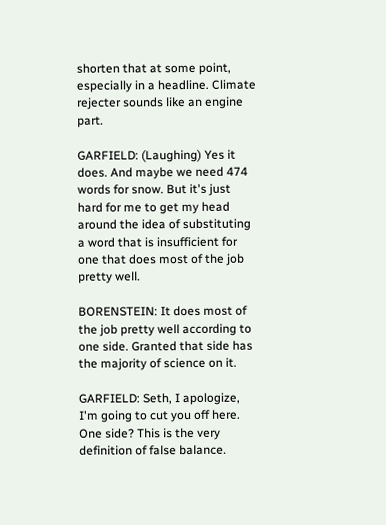shorten that at some point, especially in a headline. Climate rejecter sounds like an engine part.

GARFIELD: (Laughing) Yes it does. And maybe we need 474 words for snow. But it's just hard for me to get my head around the idea of substituting a word that is insufficient for one that does most of the job pretty well.

BORENSTEIN: It does most of the job pretty well according to one side. Granted that side has the majority of science on it.

GARFIELD: Seth, I apologize, I'm going to cut you off here. One side? This is the very definition of false balance.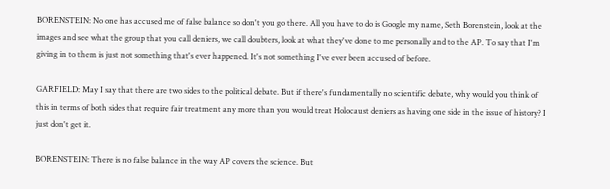BORENSTEIN: No one has accused me of false balance so don't you go there. All you have to do is Google my name, Seth Borenstein, look at the images and see what the group that you call deniers, we call doubters, look at what they've done to me personally and to the AP. To say that I'm giving in to them is just not something that's ever happened. It's not something I've ever been accused of before.

GARFIELD: May I say that there are two sides to the political debate. But if there's fundamentally no scientific debate, why would you think of this in terms of both sides that require fair treatment any more than you would treat Holocaust deniers as having one side in the issue of history? I just don't get it.

BORENSTEIN: There is no false balance in the way AP covers the science. But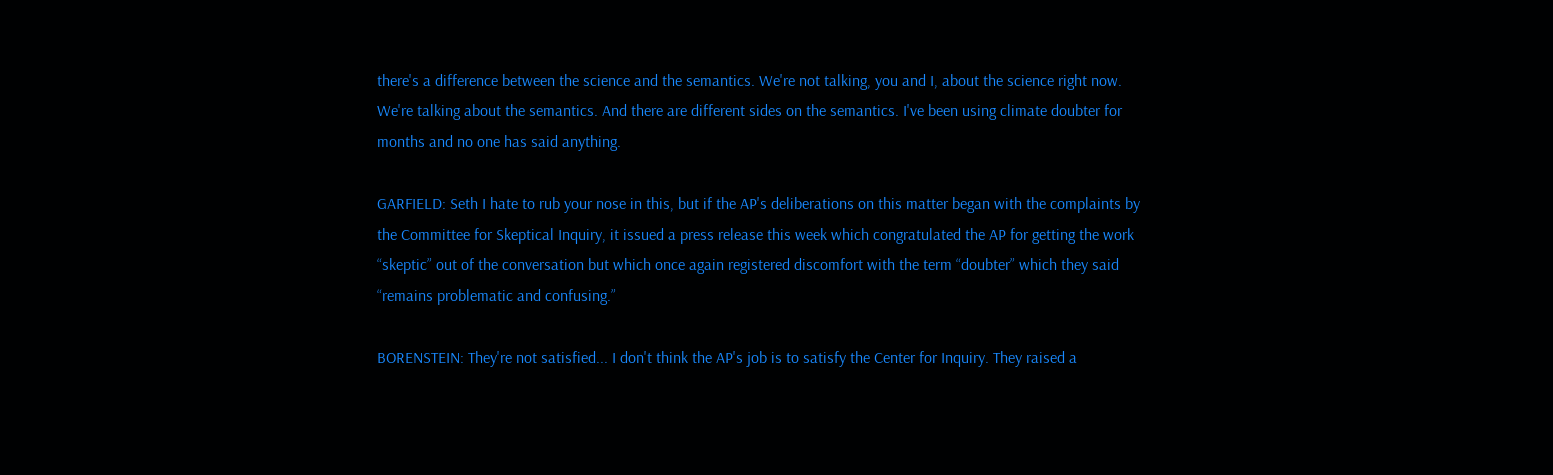there's a difference between the science and the semantics. We're not talking, you and I, about the science right now. We're talking about the semantics. And there are different sides on the semantics. I've been using climate doubter for months and no one has said anything.

GARFIELD: Seth I hate to rub your nose in this, but if the AP's deliberations on this matter began with the complaints by the Committee for Skeptical Inquiry, it issued a press release this week which congratulated the AP for getting the work “skeptic” out of the conversation but which once again registered discomfort with the term “doubter” which they said “remains problematic and confusing.”

BORENSTEIN: They're not satisfied... I don't think the AP's job is to satisfy the Center for Inquiry. They raised a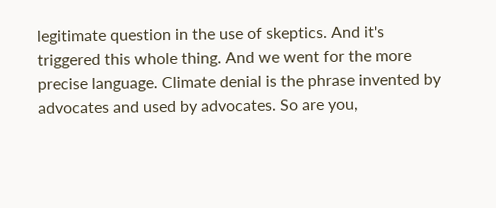legitimate question in the use of skeptics. And it's triggered this whole thing. And we went for the more precise language. Climate denial is the phrase invented by advocates and used by advocates. So are you,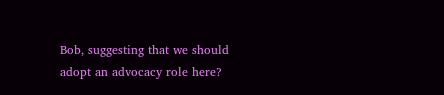Bob, suggesting that we should adopt an advocacy role here?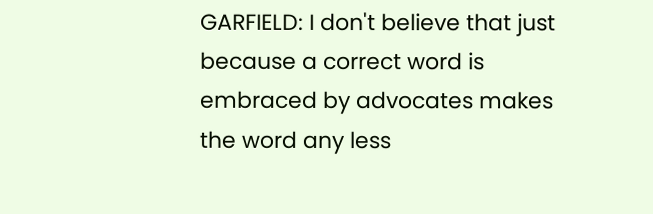GARFIELD: I don't believe that just because a correct word is embraced by advocates makes the word any less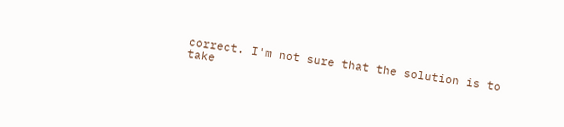correct. I'm not sure that the solution is to take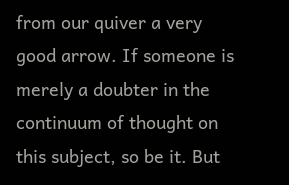from our quiver a very good arrow. If someone is merely a doubter in the continuum of thought on this subject, so be it. But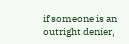if someone is an outright denier,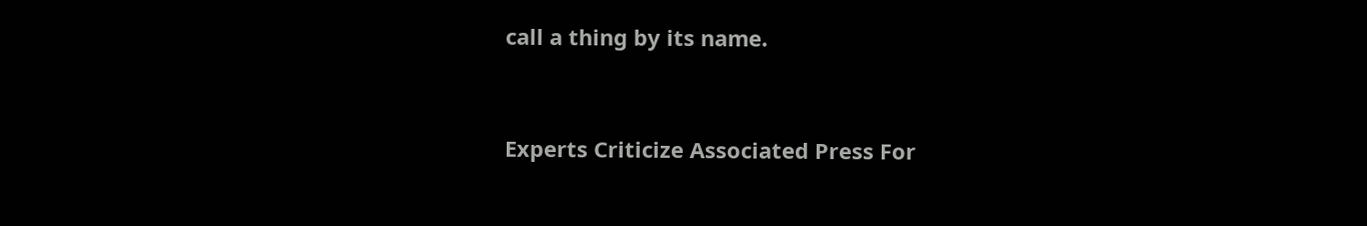call a thing by its name.


Experts Criticize Associated Press For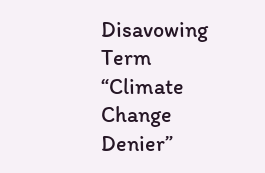Disavowing Term “Climate Change Denier”